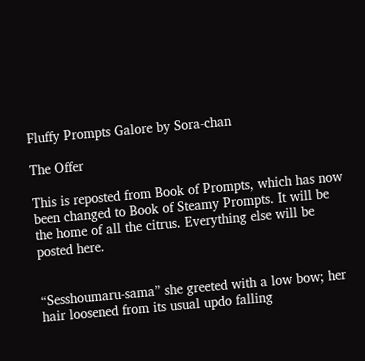Fluffy Prompts Galore by Sora-chan

The Offer

This is reposted from Book of Prompts, which has now been changed to Book of Steamy Prompts. It will be the home of all the citrus. Everything else will be posted here.


“Sesshoumaru-sama” she greeted with a low bow; her hair loosened from its usual updo falling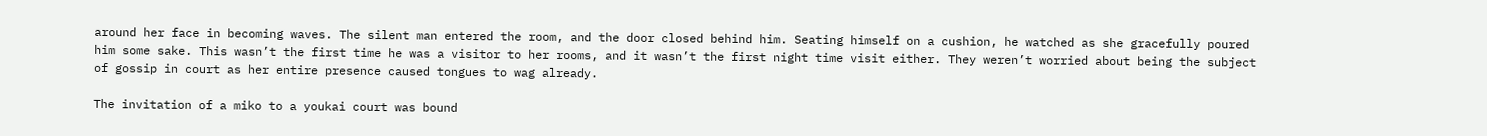around her face in becoming waves. The silent man entered the room, and the door closed behind him. Seating himself on a cushion, he watched as she gracefully poured him some sake. This wasn’t the first time he was a visitor to her rooms, and it wasn’t the first night time visit either. They weren’t worried about being the subject of gossip in court as her entire presence caused tongues to wag already.

The invitation of a miko to a youkai court was bound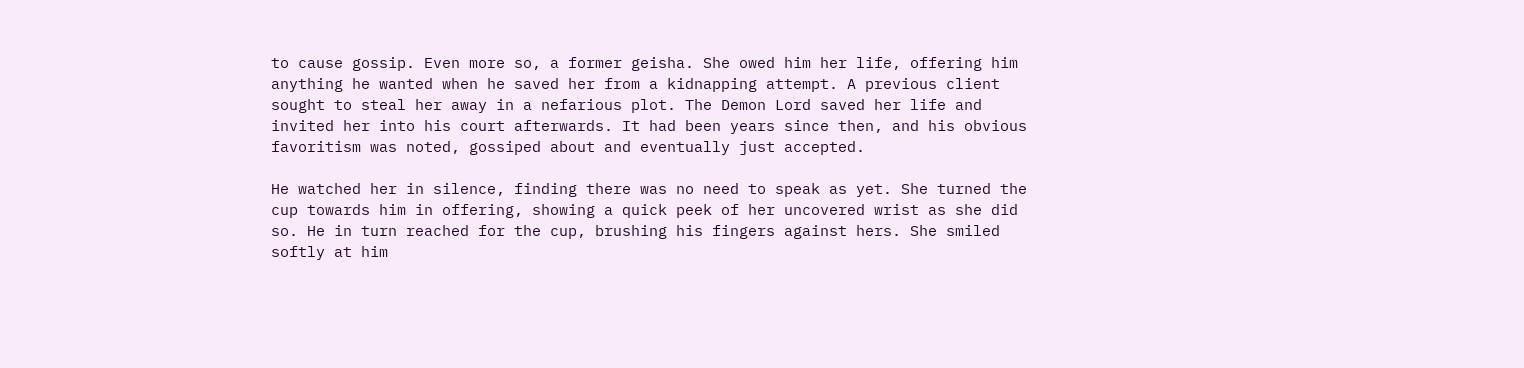to cause gossip. Even more so, a former geisha. She owed him her life, offering him anything he wanted when he saved her from a kidnapping attempt. A previous client sought to steal her away in a nefarious plot. The Demon Lord saved her life and invited her into his court afterwards. It had been years since then, and his obvious favoritism was noted, gossiped about and eventually just accepted.

He watched her in silence, finding there was no need to speak as yet. She turned the cup towards him in offering, showing a quick peek of her uncovered wrist as she did so. He in turn reached for the cup, brushing his fingers against hers. She smiled softly at him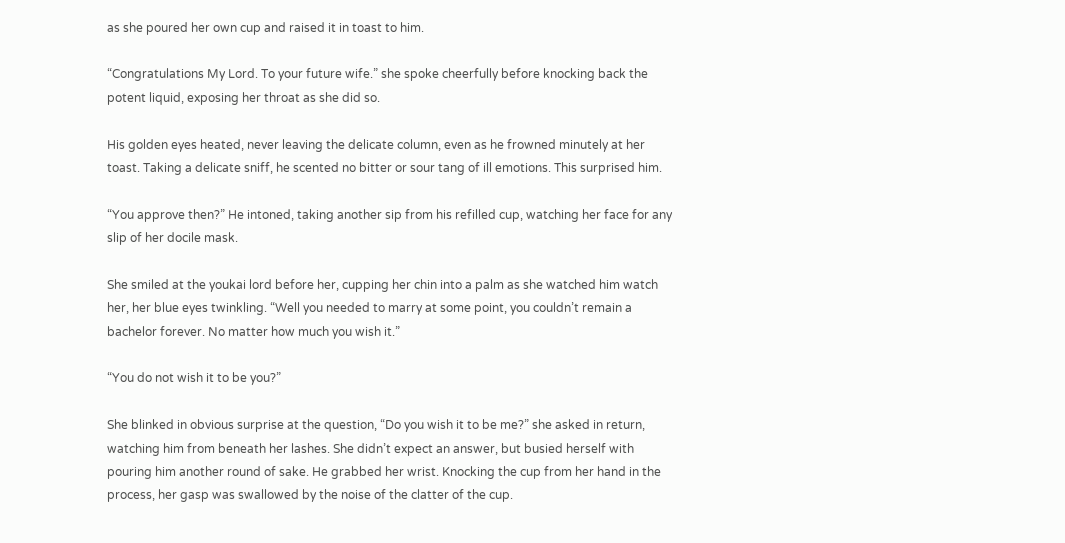as she poured her own cup and raised it in toast to him.

“Congratulations My Lord. To your future wife.” she spoke cheerfully before knocking back the potent liquid, exposing her throat as she did so.

His golden eyes heated, never leaving the delicate column, even as he frowned minutely at her toast. Taking a delicate sniff, he scented no bitter or sour tang of ill emotions. This surprised him.

“You approve then?” He intoned, taking another sip from his refilled cup, watching her face for any slip of her docile mask.

She smiled at the youkai lord before her, cupping her chin into a palm as she watched him watch her, her blue eyes twinkling. “Well you needed to marry at some point, you couldn’t remain a bachelor forever. No matter how much you wish it.”

“You do not wish it to be you?”

She blinked in obvious surprise at the question, “Do you wish it to be me?” she asked in return, watching him from beneath her lashes. She didn’t expect an answer, but busied herself with pouring him another round of sake. He grabbed her wrist. Knocking the cup from her hand in the process, her gasp was swallowed by the noise of the clatter of the cup.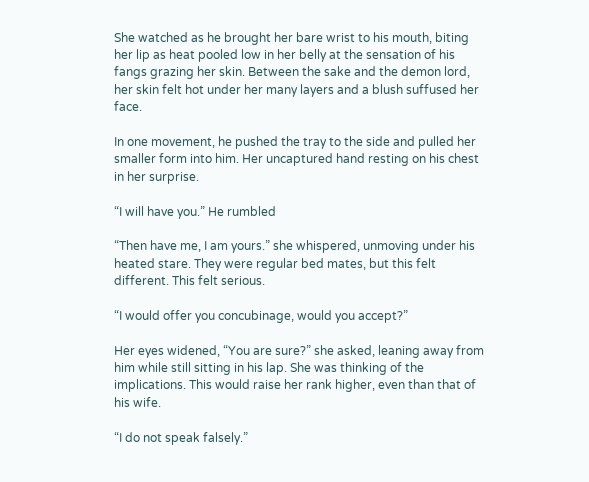She watched as he brought her bare wrist to his mouth, biting her lip as heat pooled low in her belly at the sensation of his fangs grazing her skin. Between the sake and the demon lord, her skin felt hot under her many layers and a blush suffused her face.

In one movement, he pushed the tray to the side and pulled her smaller form into him. Her uncaptured hand resting on his chest in her surprise.

“I will have you.” He rumbled

“Then have me, I am yours.” she whispered, unmoving under his heated stare. They were regular bed mates, but this felt different. This felt serious.

“I would offer you concubinage, would you accept?”

Her eyes widened, “You are sure?” she asked, leaning away from him while still sitting in his lap. She was thinking of the implications. This would raise her rank higher, even than that of his wife.

“I do not speak falsely.”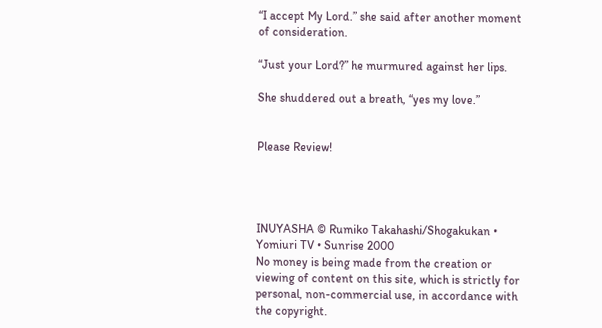“I accept My Lord.” she said after another moment of consideration.

“Just your Lord?” he murmured against her lips.

She shuddered out a breath, “yes my love.”


Please Review!




INUYASHA © Rumiko Takahashi/Shogakukan • Yomiuri TV • Sunrise 2000
No money is being made from the creation or viewing of content on this site, which is strictly for personal, non-commercial use, in accordance with the copyright.